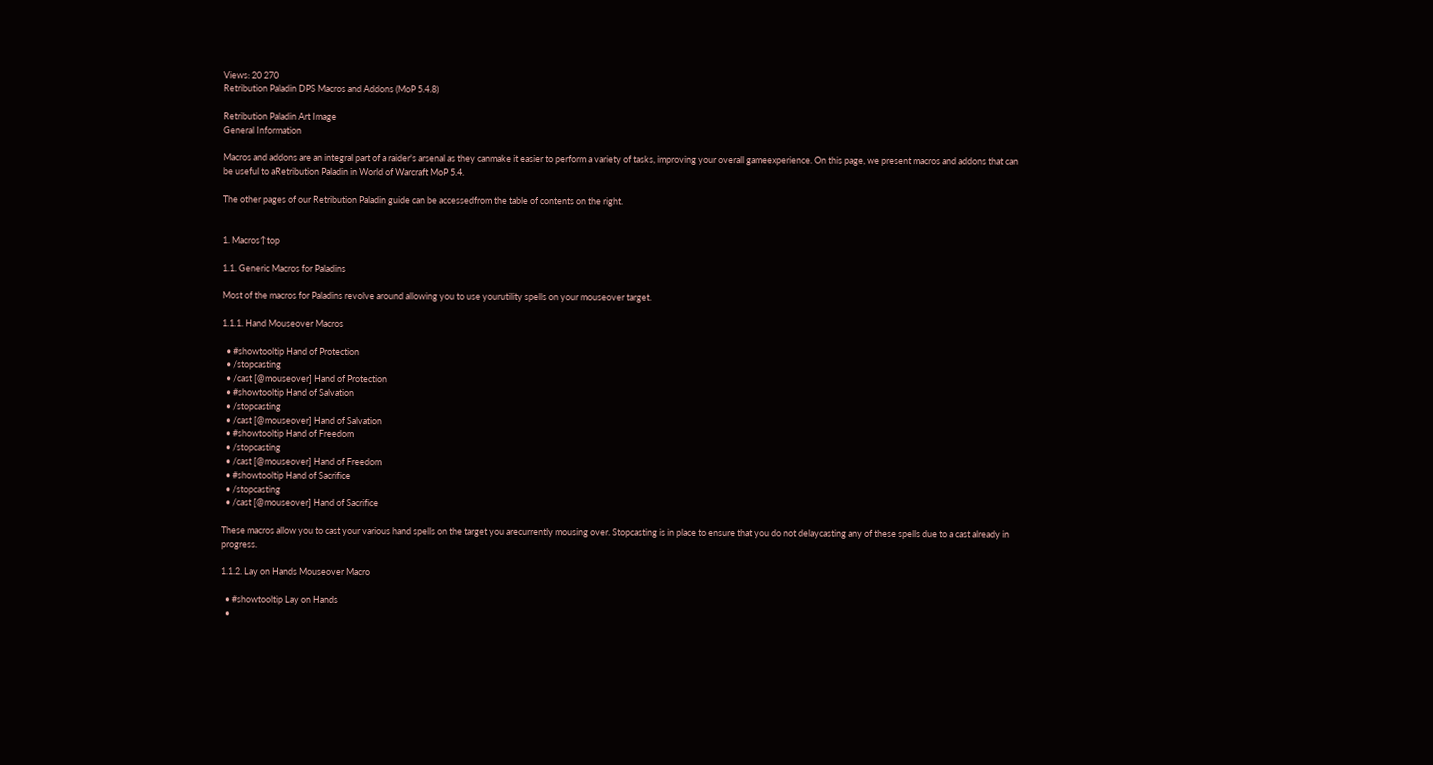Views: 20 270
Retribution Paladin DPS Macros and Addons (MoP 5.4.8)

Retribution Paladin Art Image
General Information

Macros and addons are an integral part of a raider's arsenal as they canmake it easier to perform a variety of tasks, improving your overall gameexperience. On this page, we present macros and addons that can be useful to aRetribution Paladin in World of Warcraft MoP 5.4.

The other pages of our Retribution Paladin guide can be accessedfrom the table of contents on the right.


1. Macros↑top

1.1. Generic Macros for Paladins

Most of the macros for Paladins revolve around allowing you to use yourutility spells on your mouseover target.

1.1.1. Hand Mouseover Macros

  • #showtooltip Hand of Protection
  • /stopcasting
  • /cast [@mouseover] Hand of Protection
  • #showtooltip Hand of Salvation
  • /stopcasting
  • /cast [@mouseover] Hand of Salvation
  • #showtooltip Hand of Freedom
  • /stopcasting
  • /cast [@mouseover] Hand of Freedom
  • #showtooltip Hand of Sacrifice
  • /stopcasting
  • /cast [@mouseover] Hand of Sacrifice

These macros allow you to cast your various hand spells on the target you arecurrently mousing over. Stopcasting is in place to ensure that you do not delaycasting any of these spells due to a cast already in progress.

1.1.2. Lay on Hands Mouseover Macro

  • #showtooltip Lay on Hands
  •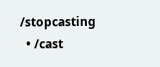/stopcasting
  • /cast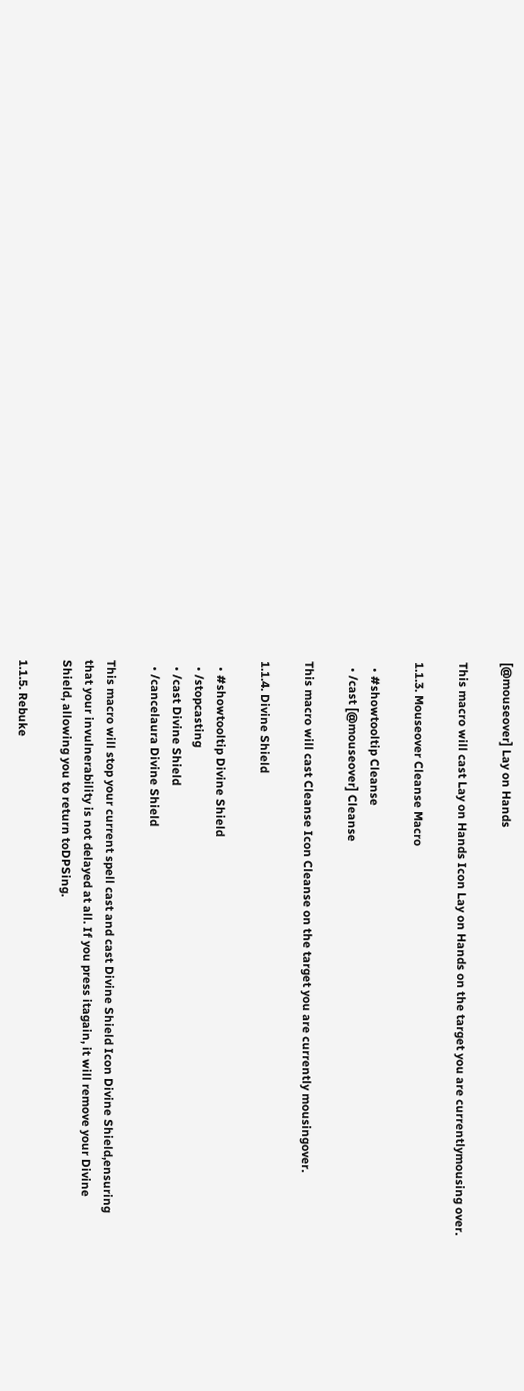[@mouseover] Lay on Hands

This macro will cast Lay on Hands Icon Lay on Hands on the target you are currentlymousing over.

1.1.3. Mouseover Cleanse Macro

  • #showtooltip Cleanse
  • /cast [@mouseover] Cleanse

This macro will cast Cleanse Icon Cleanse on the target you are currently mousingover.

1.1.4. Divine Shield

  • #showtooltip Divine Shield
  • /stopcasting
  • /cast Divine Shield
  • /cancelaura Divine Shield

This macro will stop your current spell cast and cast Divine Shield Icon Divine Shield,ensuring that your invulnerability is not delayed at all. If you press itagain, it will remove your Divine Shield, allowing you to return toDPSing.

1.1.5. Rebuke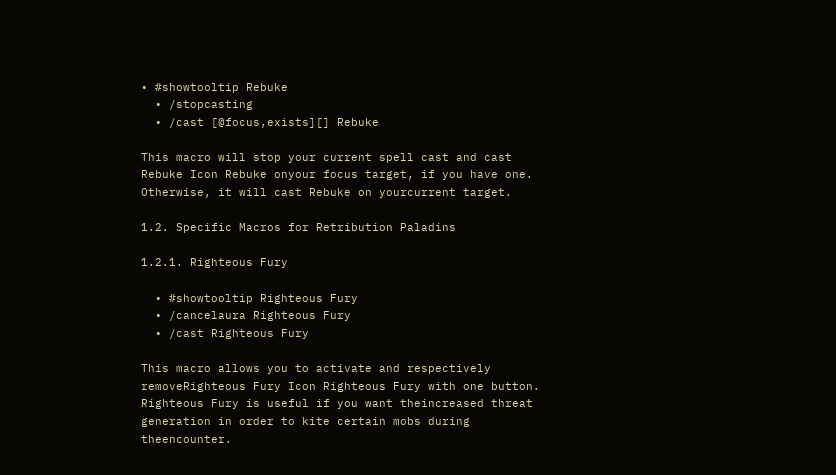• #showtooltip Rebuke
  • /stopcasting
  • /cast [@focus,exists][] Rebuke

This macro will stop your current spell cast and cast Rebuke Icon Rebuke onyour focus target, if you have one. Otherwise, it will cast Rebuke on yourcurrent target.

1.2. Specific Macros for Retribution Paladins

1.2.1. Righteous Fury

  • #showtooltip Righteous Fury
  • /cancelaura Righteous Fury
  • /cast Righteous Fury

This macro allows you to activate and respectively removeRighteous Fury Icon Righteous Fury with one button. Righteous Fury is useful if you want theincreased threat generation in order to kite certain mobs during theencounter.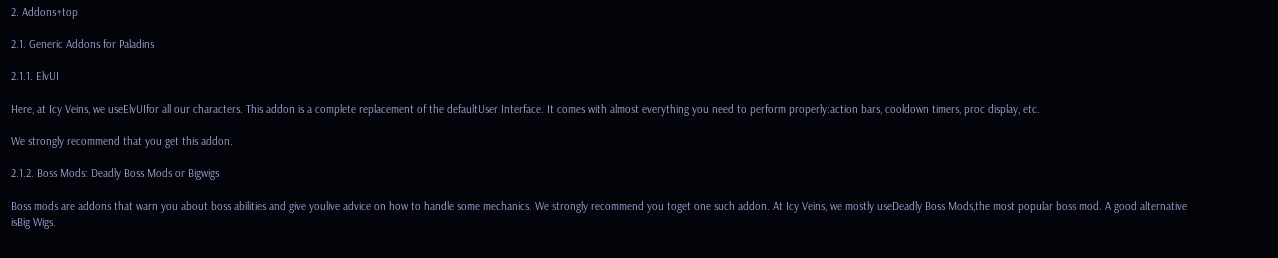2. Addons↑top

2.1. Generic Addons for Paladins

2.1.1. ElvUI

Here, at Icy Veins, we useElvUIfor all our characters. This addon is a complete replacement of the defaultUser Interface. It comes with almost everything you need to perform properly:action bars, cooldown timers, proc display, etc.

We strongly recommend that you get this addon.

2.1.2. Boss Mods: Deadly Boss Mods or Bigwigs

Boss mods are addons that warn you about boss abilities and give youlive advice on how to handle some mechanics. We strongly recommend you toget one such addon. At Icy Veins, we mostly useDeadly Boss Mods,the most popular boss mod. A good alternative isBig Wigs.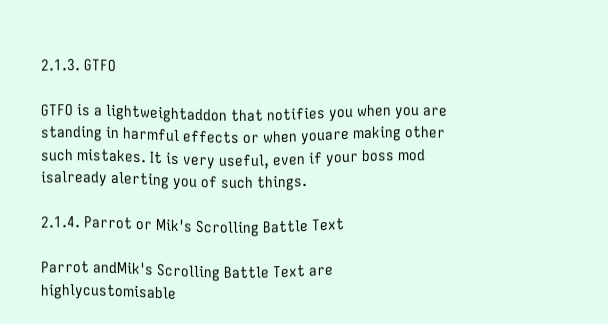2.1.3. GTFO

GTFO is a lightweightaddon that notifies you when you are standing in harmful effects or when youare making other such mistakes. It is very useful, even if your boss mod isalready alerting you of such things.

2.1.4. Parrot or Mik's Scrolling Battle Text

Parrot andMik's Scrolling Battle Text are highlycustomisable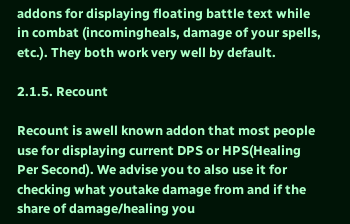addons for displaying floating battle text while in combat (incomingheals, damage of your spells, etc.). They both work very well by default.

2.1.5. Recount

Recount is awell known addon that most people use for displaying current DPS or HPS(Healing Per Second). We advise you to also use it for checking what youtake damage from and if the share of damage/healing you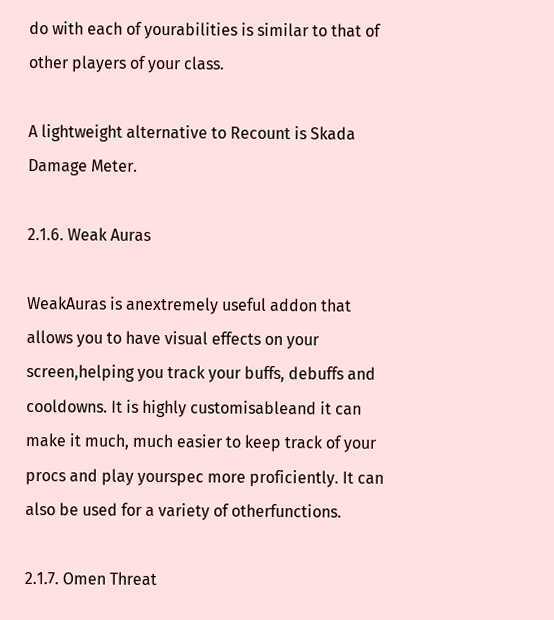do with each of yourabilities is similar to that of other players of your class.

A lightweight alternative to Recount is Skada Damage Meter.

2.1.6. Weak Auras

WeakAuras is anextremely useful addon that allows you to have visual effects on your screen,helping you track your buffs, debuffs and cooldowns. It is highly customisableand it can make it much, much easier to keep track of your procs and play yourspec more proficiently. It can also be used for a variety of otherfunctions.

2.1.7. Omen Threat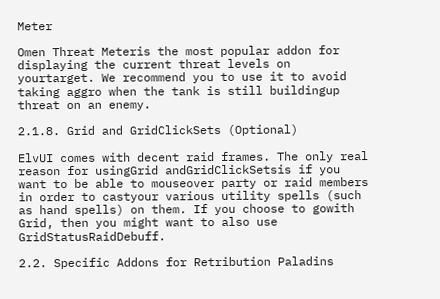Meter

Omen Threat Meteris the most popular addon for displaying the current threat levels on yourtarget. We recommend you to use it to avoid taking aggro when the tank is still buildingup threat on an enemy.

2.1.8. Grid and GridClickSets (Optional)

ElvUI comes with decent raid frames. The only real reason for usingGrid andGridClickSetsis if you want to be able to mouseover party or raid members in order to castyour various utility spells (such as hand spells) on them. If you choose to gowith Grid, then you might want to also use GridStatusRaidDebuff.

2.2. Specific Addons for Retribution Paladins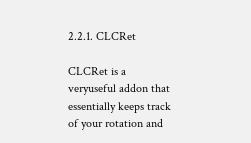2.2.1. CLCRet

CLCRet is a veryuseful addon that essentially keeps track of your rotation and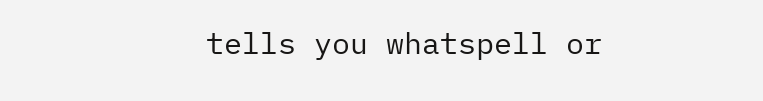tells you whatspell or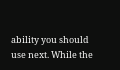ability you should use next. While the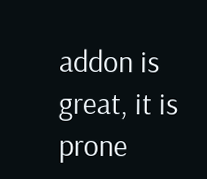addon is great, it is prone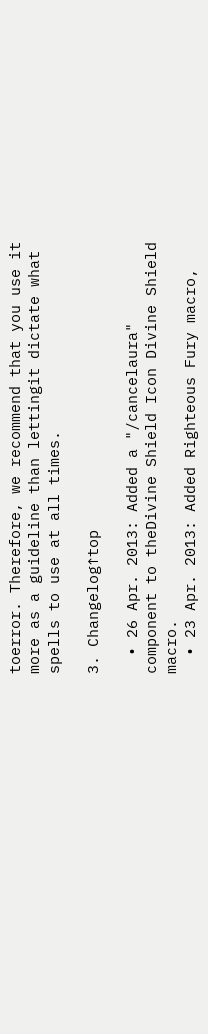toerror. Therefore, we recommend that you use it more as a guideline than lettingit dictate what spells to use at all times.

3. Changelog↑top

  • 26 Apr. 2013: Added a "/cancelaura" component to theDivine Shield Icon Divine Shield macro.
  • 23 Apr. 2013: Added Righteous Fury macro,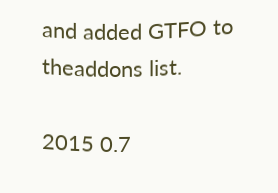and added GTFO to theaddons list.

2015 0.7